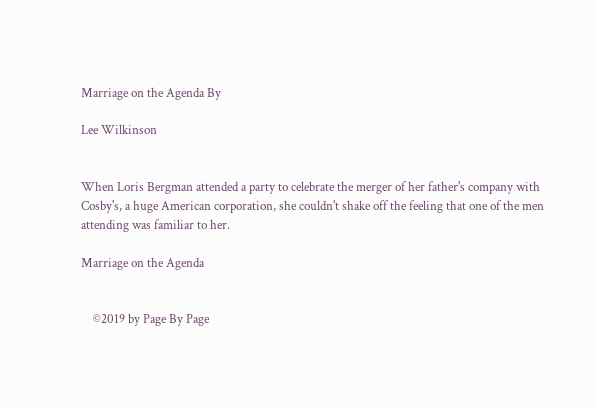Marriage on the Agenda By

Lee Wilkinson


When Loris Bergman attended a party to celebrate the merger of her father's company with Cosby's, a huge American corporation, she couldn't shake off the feeling that one of the men attending was familiar to her.

Marriage on the Agenda


    ©2019 by Page By Page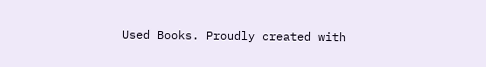Used Books. Proudly created with